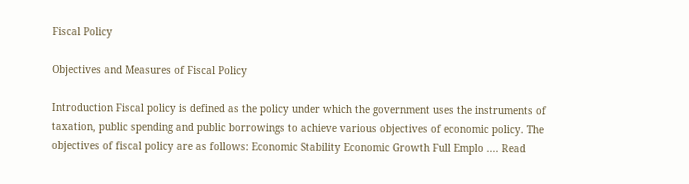Fiscal Policy

Objectives and Measures of Fiscal Policy

Introduction Fiscal policy is defined as the policy under which the government uses the instruments of taxation, public spending and public borrowings to achieve various objectives of economic policy. The objectives of fiscal policy are as follows: Economic Stability Economic Growth Full Emplo .... Read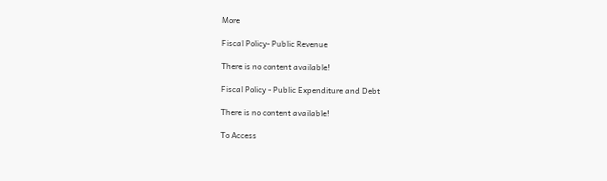More

Fiscal Policy- Public Revenue

There is no content available!

Fiscal Policy - Public Expenditure and Debt

There is no content available!

To Access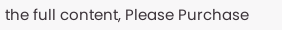the full content, Please Purchase